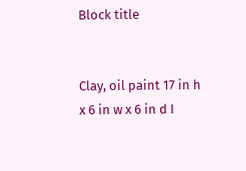Block title


Clay, oil paint 17 in h x 6 in w x 6 in d I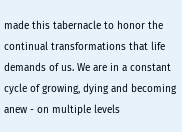made this tabernacle to honor the continual transformations that life demands of us. We are in a constant cycle of growing, dying and becoming anew - on multiple levels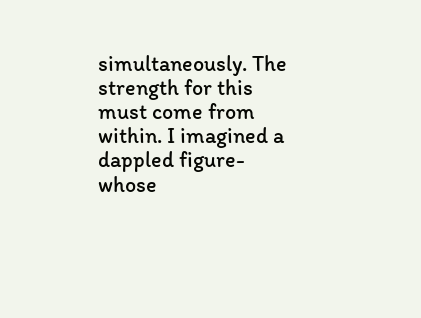simultaneously. The strength for this must come from within. I imagined a dappled figure- whose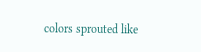colors sprouted like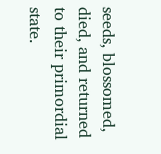seeds, blossomed, died, and returned to their primordial state.